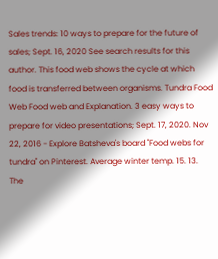Sales trends: 10 ways to prepare for the future of sales; Sept. 16, 2020 See search results for this author. This food web shows the cycle at which food is transferred between organisms. Tundra Food Web Food web and Explanation. 3 easy ways to prepare for video presentations; Sept. 17, 2020. Nov 22, 2016 - Explore Batsheva's board "Food webs for tundra" on Pinterest. Average winter temp. 15. 13. The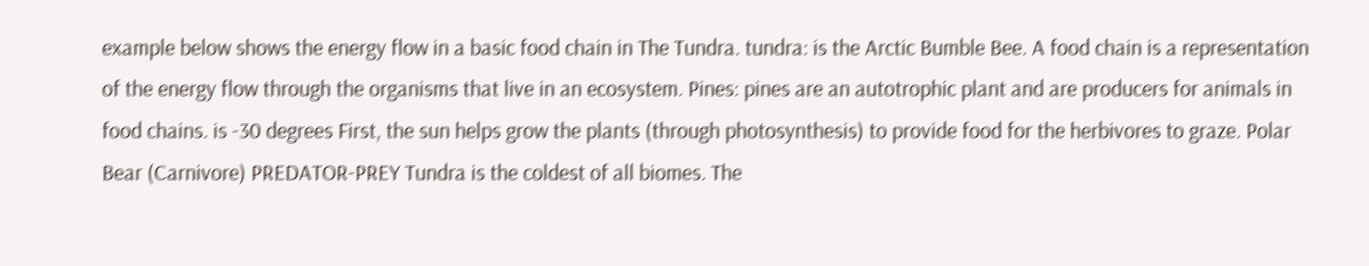example below shows the energy flow in a basic food chain in The Tundra. tundra: is the Arctic Bumble Bee. A food chain is a representation of the energy flow through the organisms that live in an ecosystem. Pines: pines are an autotrophic plant and are producers for animals in food chains. is -30 degrees First, the sun helps grow the plants (through photosynthesis) to provide food for the herbivores to graze. Polar Bear (Carnivore) PREDATOR-PREY Tundra is the coldest of all biomes. The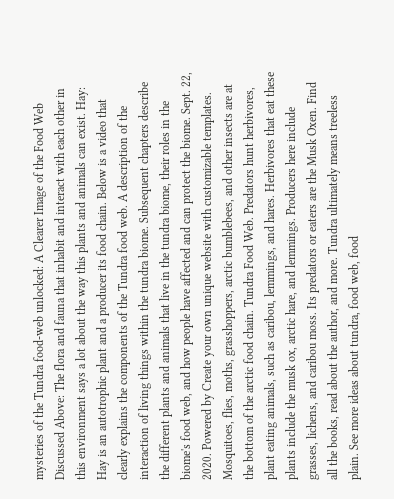mysteries of the Tundra food-web unlocked: A Clearer Image of the Food Web Discussed Above: The flora and fauna that inhabit and interact with each other in this environment says a lot about the way this plants and animals can exist. Hay: Hay is an autotrophic plant and a producer its food chain. Below is a video that clearly explains the components of the Tundra food web. A description of the interaction of living things within the tundra biome. Subsequent chapters describe the different plants and animals that live in the tundra biome, their roles in the biome's food web, and how people have affected and can protect the biome. Sept. 22, 2020. Powered by Create your own unique website with customizable templates. Mosquitoes, flies, moths, grasshoppers, arctic bumblebees, and other insects are at the bottom of the arctic food chain. Tundra Food Web. Predators hunt herbivores, plant eating animals, such as caribou, lemmings, and hares. Herbivores that eat these plants include the musk ox, arctic hare, and lemmings. Producers here include grasses, lichens, and caribou moss. Its predators or eaters are the Musk Oxen. Find all the books, read about the author, and more. Tundra ultimately means treeless plain. See more ideas about tundra, food web, food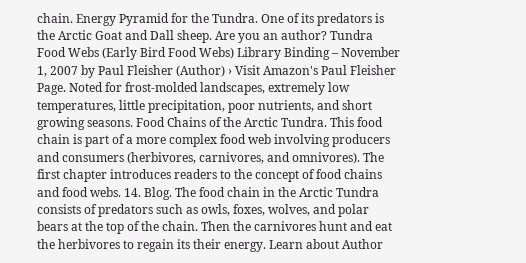chain. Energy Pyramid for the Tundra. One of its predators is the Arctic Goat and Dall sheep. Are you an author? Tundra Food Webs (Early Bird Food Webs) Library Binding – November 1, 2007 by Paul Fleisher (Author) › Visit Amazon's Paul Fleisher Page. Noted for frost-molded landscapes, extremely low temperatures, little precipitation, poor nutrients, and short growing seasons. Food Chains of the Arctic Tundra. This food chain is part of a more complex food web involving producers and consumers (herbivores, carnivores, and omnivores). The first chapter introduces readers to the concept of food chains and food webs. 14. Blog. The food chain in the Arctic Tundra consists of predators such as owls, foxes, wolves, and polar bears at the top of the chain. Then the carnivores hunt and eat the herbivores to regain its their energy. Learn about Author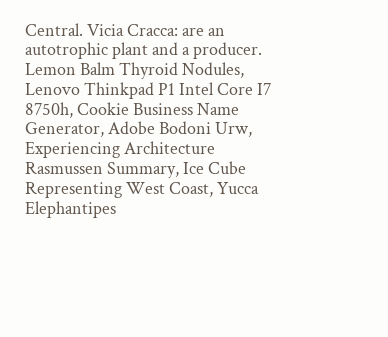Central. Vicia Cracca: are an autotrophic plant and a producer.
Lemon Balm Thyroid Nodules, Lenovo Thinkpad P1 Intel Core I7 8750h, Cookie Business Name Generator, Adobe Bodoni Urw, Experiencing Architecture Rasmussen Summary, Ice Cube Representing West Coast, Yucca Elephantipes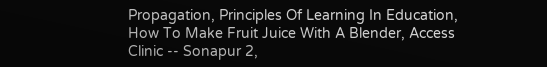Propagation, Principles Of Learning In Education, How To Make Fruit Juice With A Blender, Access Clinic -- Sonapur 2,